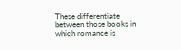These differentiate between those books in which romance is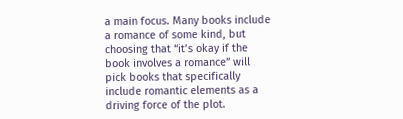a main focus. Many books include a romance of some kind, but choosing that “it’s okay if the book involves a romance” will pick books that specifically include romantic elements as a driving force of the plot.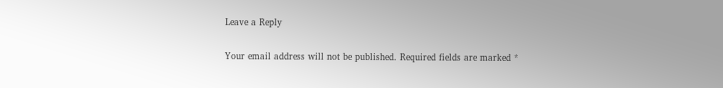Leave a Reply

Your email address will not be published. Required fields are marked *